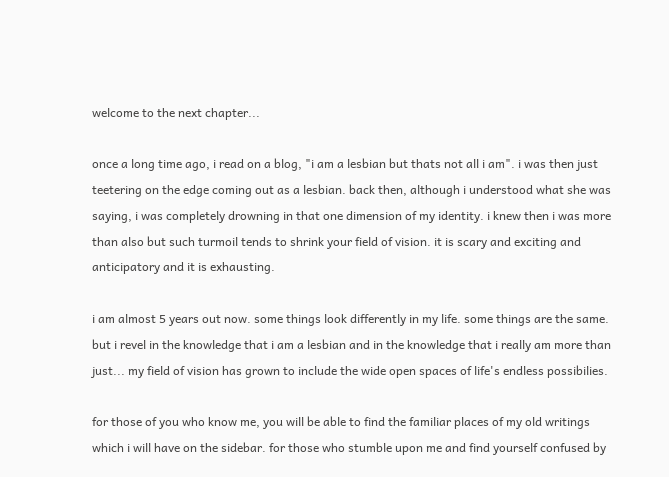welcome to the next chapter...

once a long time ago, i read on a blog, "i am a lesbian but thats not all i am". i was then just teetering on the edge coming out as a lesbian. back then, although i understood what she was saying, i was completely drowning in that one dimension of my identity. i knew then i was more than also but such turmoil tends to shrink your field of vision. it is scary and exciting and anticipatory and it is exhausting.

i am almost 5 years out now. some things look differently in my life. some things are the same. but i revel in the knowledge that i am a lesbian and in the knowledge that i really am more than just... my field of vision has grown to include the wide open spaces of life's endless possibilies.

for those of you who know me, you will be able to find the familiar places of my old writings which i will have on the sidebar. for those who stumble upon me and find yourself confused by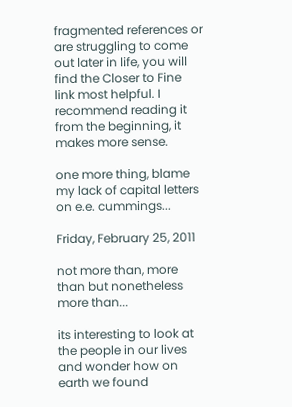fragmented references or are struggling to come out later in life, you will find the Closer to Fine link most helpful. I recommend reading it from the beginning, it makes more sense.

one more thing, blame my lack of capital letters on e.e. cummings...

Friday, February 25, 2011

not more than, more than but nonetheless more than...

its interesting to look at the people in our lives and wonder how on earth we found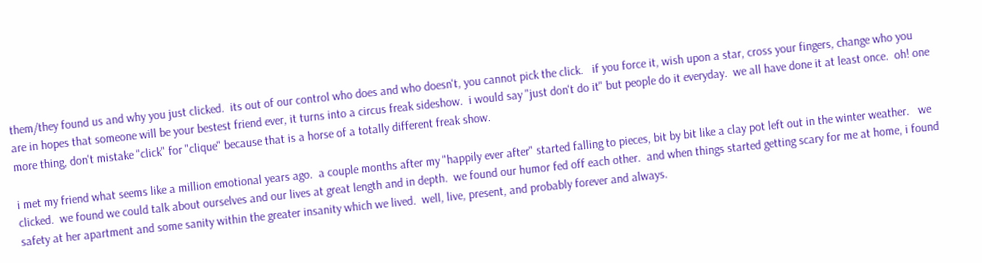them/they found us and why you just clicked.  its out of our control who does and who doesn't, you cannot pick the click.   if you force it, wish upon a star, cross your fingers, change who you are in hopes that someone will be your bestest friend ever, it turns into a circus freak sideshow.  i would say "just don't do it" but people do it everyday.  we all have done it at least once.  oh! one more thing, don't mistake "click" for "clique" because that is a horse of a totally different freak show.

i met my friend what seems like a million emotional years ago.  a couple months after my "happily ever after" started falling to pieces, bit by bit like a clay pot left out in the winter weather.   we clicked.  we found we could talk about ourselves and our lives at great length and in depth.  we found our humor fed off each other.  and when things started getting scary for me at home, i found safety at her apartment and some sanity within the greater insanity which we lived.  well, live, present, and probably forever and always.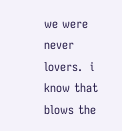we were never lovers.  i know that blows the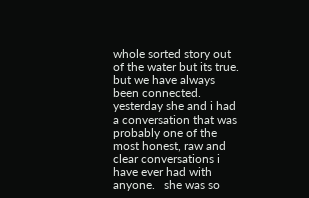whole sorted story out of the water but its true.  but we have always been connected.  yesterday she and i had a conversation that was probably one of the most honest, raw and clear conversations i have ever had with anyone.   she was so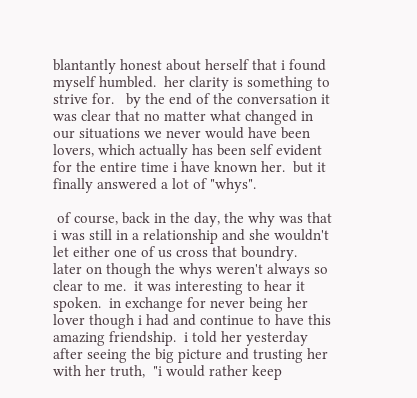blantantly honest about herself that i found myself humbled.  her clarity is something to strive for.   by the end of the conversation it was clear that no matter what changed in our situations we never would have been lovers, which actually has been self evident for the entire time i have known her.  but it finally answered a lot of "whys".

 of course, back in the day, the why was that i was still in a relationship and she wouldn't let either one of us cross that boundry.  later on though the whys weren't always so clear to me.  it was interesting to hear it spoken.  in exchange for never being her lover though i had and continue to have this amazing friendship.  i told her yesterday after seeing the big picture and trusting her with her truth,  "i would rather keep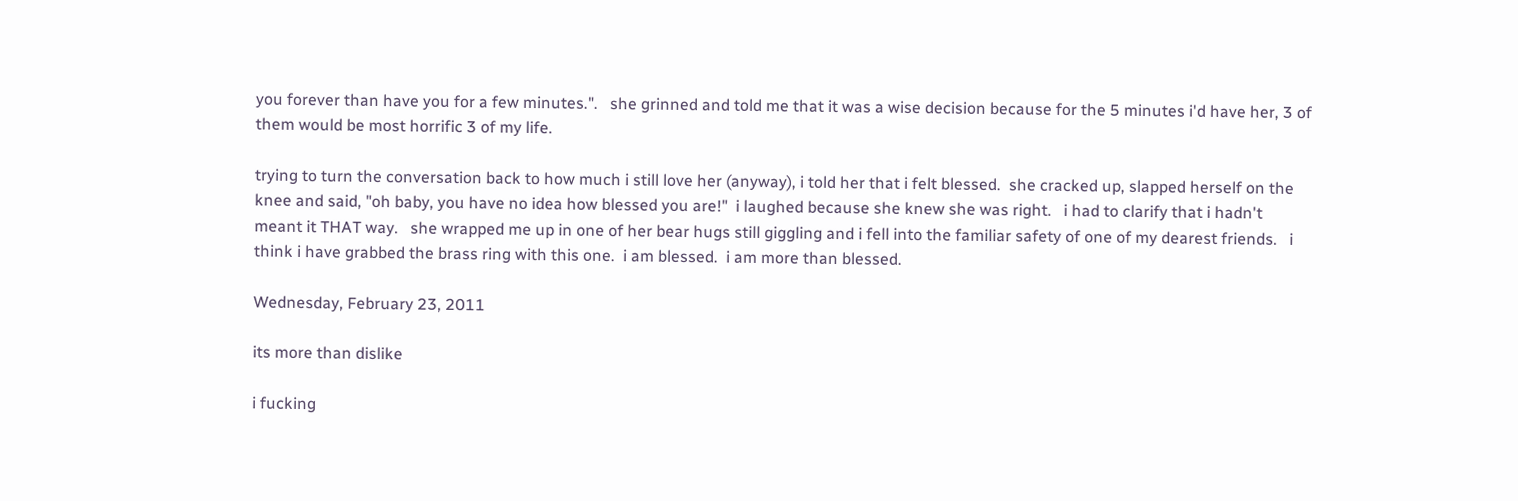you forever than have you for a few minutes.".   she grinned and told me that it was a wise decision because for the 5 minutes i'd have her, 3 of them would be most horrific 3 of my life.

trying to turn the conversation back to how much i still love her (anyway), i told her that i felt blessed.  she cracked up, slapped herself on the knee and said, "oh baby, you have no idea how blessed you are!"  i laughed because she knew she was right.   i had to clarify that i hadn't meant it THAT way.   she wrapped me up in one of her bear hugs still giggling and i fell into the familiar safety of one of my dearest friends.   i think i have grabbed the brass ring with this one.  i am blessed.  i am more than blessed.

Wednesday, February 23, 2011

its more than dislike

i fucking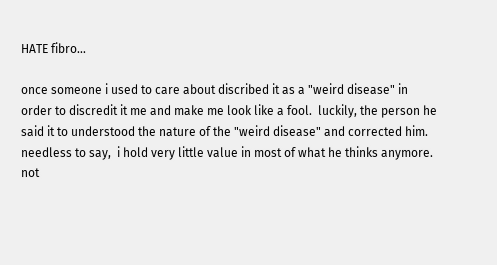HATE fibro...

once someone i used to care about discribed it as a "weird disease" in order to discredit it me and make me look like a fool.  luckily, the person he said it to understood the nature of the "weird disease" and corrected him.  needless to say,  i hold very little value in most of what he thinks anymore.  not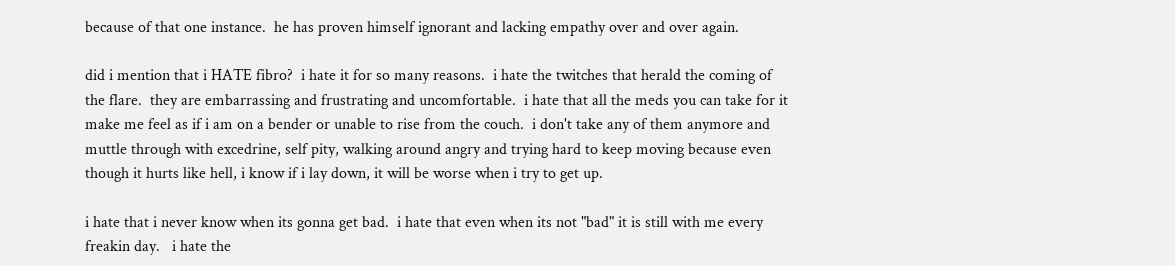because of that one instance.  he has proven himself ignorant and lacking empathy over and over again.

did i mention that i HATE fibro?  i hate it for so many reasons.  i hate the twitches that herald the coming of the flare.  they are embarrassing and frustrating and uncomfortable.  i hate that all the meds you can take for it make me feel as if i am on a bender or unable to rise from the couch.  i don't take any of them anymore and muttle through with excedrine, self pity, walking around angry and trying hard to keep moving because even though it hurts like hell, i know if i lay down, it will be worse when i try to get up.

i hate that i never know when its gonna get bad.  i hate that even when its not "bad" it is still with me every freakin day.   i hate the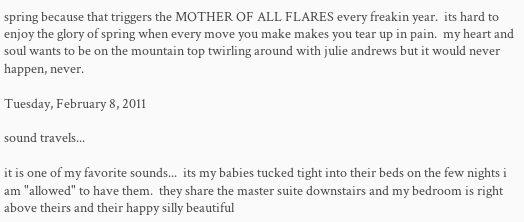spring because that triggers the MOTHER OF ALL FLARES every freakin year.  its hard to enjoy the glory of spring when every move you make makes you tear up in pain.  my heart and soul wants to be on the mountain top twirling around with julie andrews but it would never happen, never.

Tuesday, February 8, 2011

sound travels...

it is one of my favorite sounds...  its my babies tucked tight into their beds on the few nights i am "allowed" to have them.  they share the master suite downstairs and my bedroom is right above theirs and their happy silly beautiful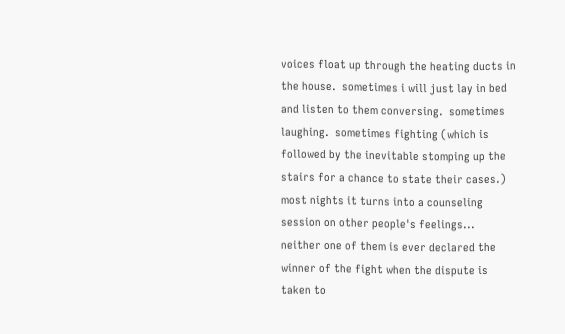voices float up through the heating ducts in the house.  sometimes i will just lay in bed and listen to them conversing.  sometimes laughing.  sometimes fighting (which is followed by the inevitable stomping up the stairs for a chance to state their cases.)   most nights it turns into a counseling session on other people's feelings...  neither one of them is ever declared the winner of the fight when the dispute is taken to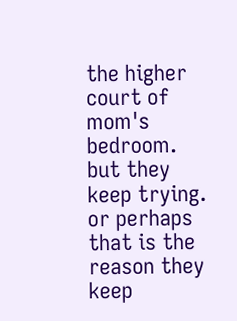the higher court of mom's bedroom.   but they keep trying.  or perhaps  that is the reason they keep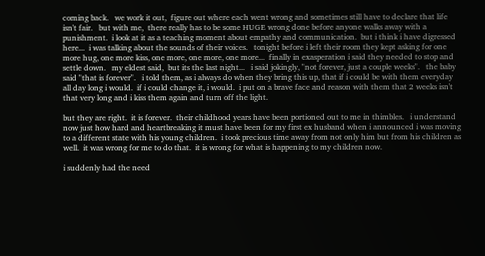coming back.   we work it out,  figure out where each went wrong and sometimes still have to declare that life isn't fair.   but with me,  there really has to be some HUGE wrong done before anyone walks away with a punishment.  i look at it as a teaching moment about empathy and communication.  but i think i have digressed here...  i was talking about the sounds of their voices.   tonight before i left their room they kept asking for one more hug, one more kiss, one more, one more, one more...  finally in exasperation i said they needed to stop and settle down.   my eldest said,  but its the last night...   i said jokingly, "not forever, just a couple weeks".   the baby said "that is forever".   i told them, as i always do when they bring this up, that if i could be with them everyday all day long i would.  if i could change it, i would.  i put on a brave face and reason with them that 2 weeks isn't that very long and i kiss them again and turn off the light.

but they are right.  it is forever.  their childhood years have been portioned out to me in thimbles.   i understand now just how hard and heartbreaking it must have been for my first ex husband when i announced i was moving to a different state with his young children.  i took precious time away from not only him but from his children as well.  it was wrong for me to do that.  it is wrong for what is happening to my children now.

i suddenly had the need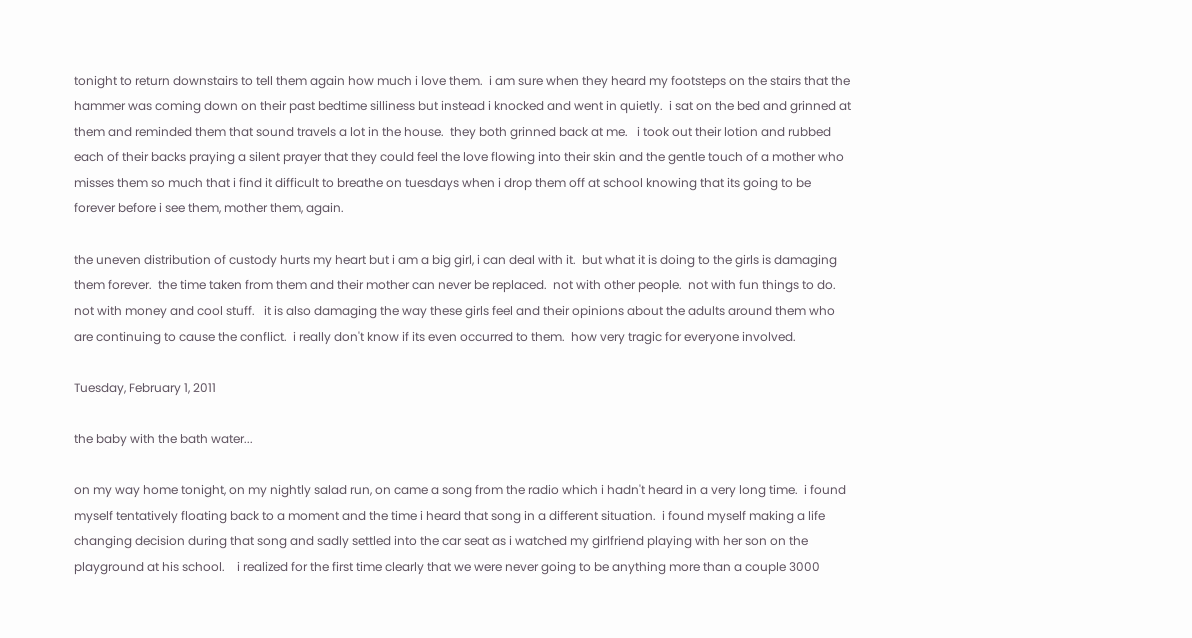tonight to return downstairs to tell them again how much i love them.  i am sure when they heard my footsteps on the stairs that the hammer was coming down on their past bedtime silliness but instead i knocked and went in quietly.  i sat on the bed and grinned at them and reminded them that sound travels a lot in the house.  they both grinned back at me.   i took out their lotion and rubbed each of their backs praying a silent prayer that they could feel the love flowing into their skin and the gentle touch of a mother who misses them so much that i find it difficult to breathe on tuesdays when i drop them off at school knowing that its going to be forever before i see them, mother them, again.

the uneven distribution of custody hurts my heart but i am a big girl, i can deal with it.  but what it is doing to the girls is damaging them forever.  the time taken from them and their mother can never be replaced.  not with other people.  not with fun things to do.  not with money and cool stuff.   it is also damaging the way these girls feel and their opinions about the adults around them who are continuing to cause the conflict.  i really don't know if its even occurred to them.  how very tragic for everyone involved.

Tuesday, February 1, 2011

the baby with the bath water...

on my way home tonight, on my nightly salad run, on came a song from the radio which i hadn't heard in a very long time.  i found myself tentatively floating back to a moment and the time i heard that song in a different situation.  i found myself making a life changing decision during that song and sadly settled into the car seat as i watched my girlfriend playing with her son on the playground at his school.    i realized for the first time clearly that we were never going to be anything more than a couple 3000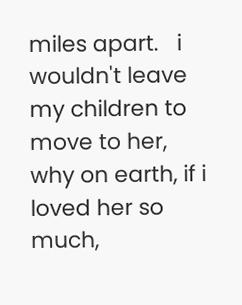miles apart.   i wouldn't leave my children to move to her, why on earth, if i loved her so much,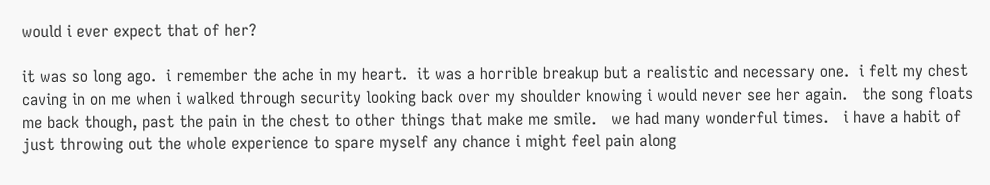would i ever expect that of her?

it was so long ago.  i remember the ache in my heart.  it was a horrible breakup but a realistic and necessary one.  i felt my chest caving in on me when i walked through security looking back over my shoulder knowing i would never see her again.   the song floats me back though, past the pain in the chest to other things that make me smile.   we had many wonderful times.   i have a habit of just throwing out the whole experience to spare myself any chance i might feel pain along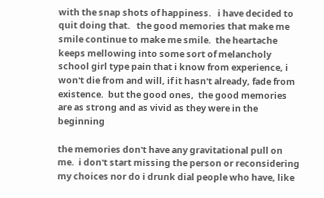with the snap shots of happiness.   i have decided to quit doing that.   the good memories that make me smile continue to make me smile.  the heartache keeps mellowing into some sort of melancholy school girl type pain that i know from experience, i won't die from and will, if it hasn't already, fade from existence.  but the good ones,  the good memories are as strong and as vivid as they were in the beginning

the memories don't have any gravitational pull on me.  i don't start missing the person or reconsidering my choices nor do i drunk dial people who have, like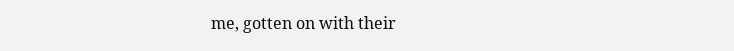me, gotten on with their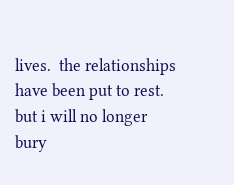lives.  the relationships have been put to rest.   but i will no longer bury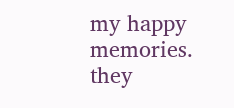my happy memories.  they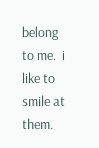belong to me.  i like to smile at them.